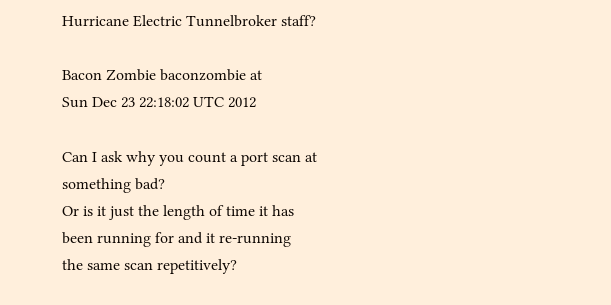Hurricane Electric Tunnelbroker staff?

Bacon Zombie baconzombie at
Sun Dec 23 22:18:02 UTC 2012

Can I ask why you count a port scan at something bad?
Or is it just the length of time it has been running for and it re-running
the same scan repetitively?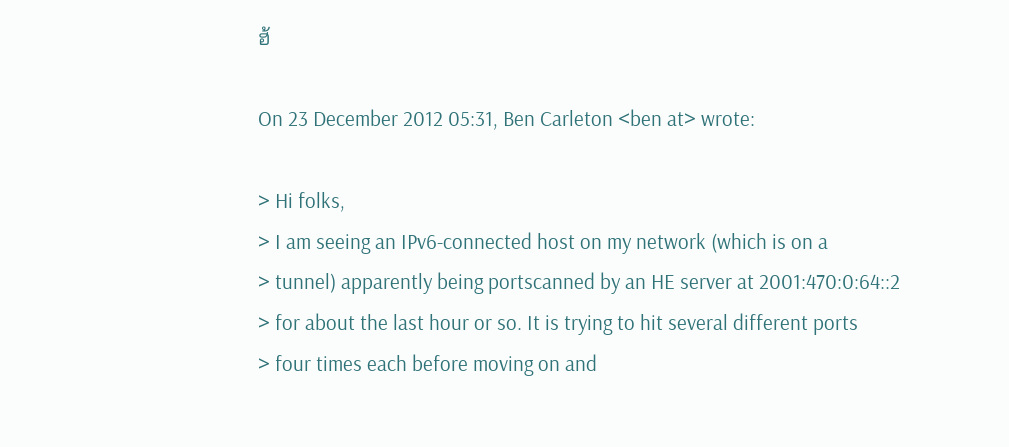ฮ้

On 23 December 2012 05:31, Ben Carleton <ben at> wrote:

> Hi folks,
> I am seeing an IPv6-connected host on my network (which is on a
> tunnel) apparently being portscanned by an HE server at 2001:470:0:64::2
> for about the last hour or so. It is trying to hit several different ports
> four times each before moving on and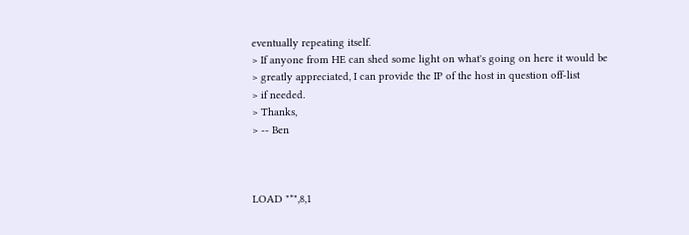eventually repeating itself.
> If anyone from HE can shed some light on what's going on here it would be
> greatly appreciated, I can provide the IP of the host in question off-list
> if needed.
> Thanks,
> -- Ben



LOAD "*",8,1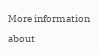More information about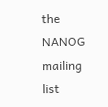the NANOG mailing list